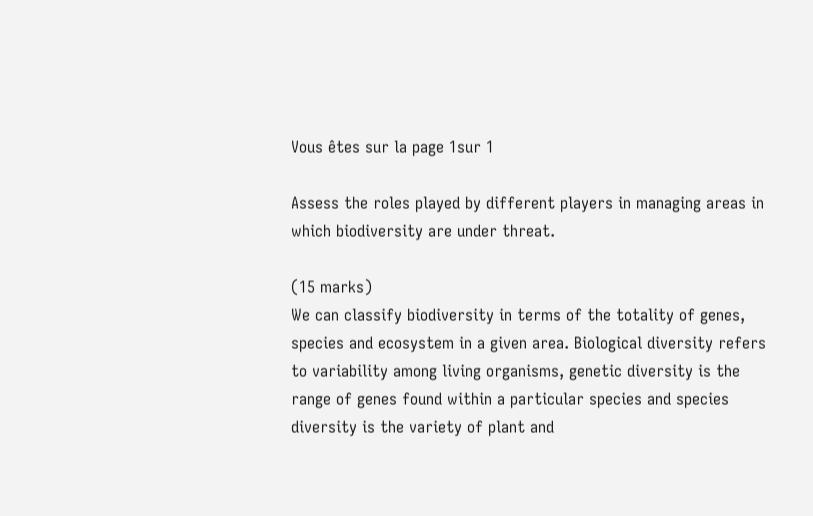Vous êtes sur la page 1sur 1

Assess the roles played by different players in managing areas in which biodiversity are under threat.

(15 marks)
We can classify biodiversity in terms of the totality of genes, species and ecosystem in a given area. Biological diversity refers to variability among living organisms, genetic diversity is the range of genes found within a particular species and species diversity is the variety of plant and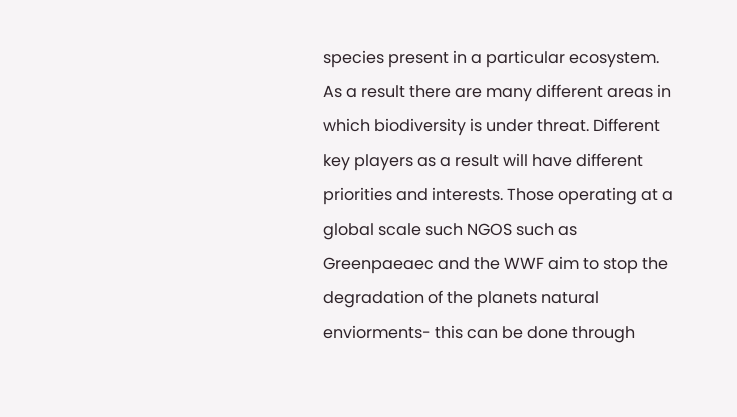species present in a particular ecosystem. As a result there are many different areas in which biodiversity is under threat. Different key players as a result will have different priorities and interests. Those operating at a global scale such NGOS such as Greenpaeaec and the WWF aim to stop the degradation of the planets natural enviorments- this can be done through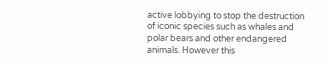active lobbying to stop the destruction of iconic species such as whales and polar bears and other endangered animals. However this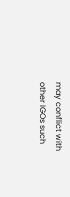may conflict with other IGOs such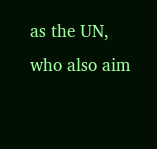as the UN, who also aim